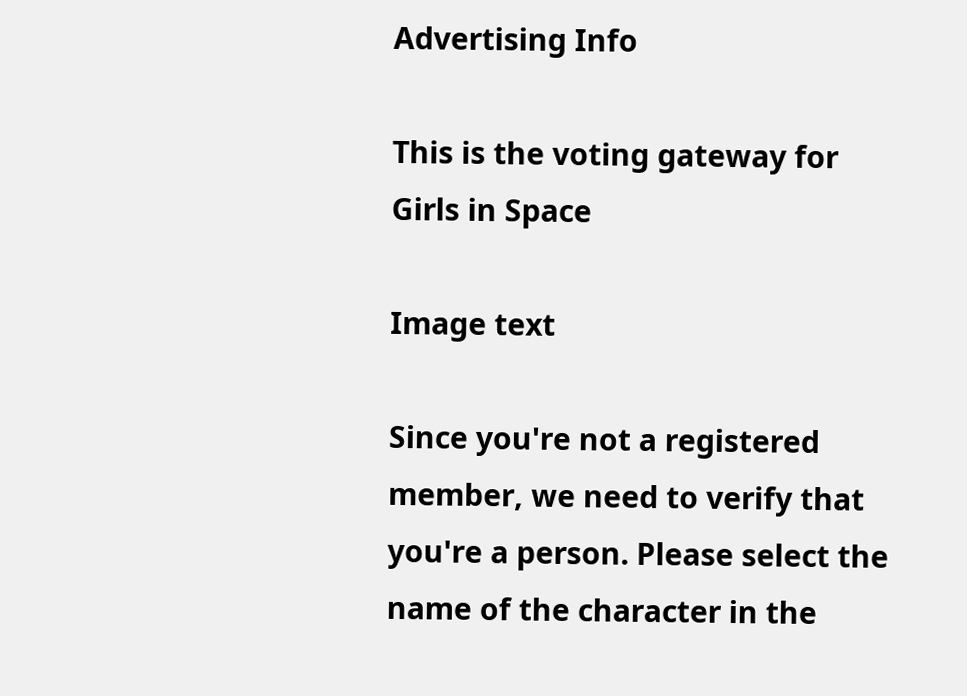Advertising Info

This is the voting gateway for Girls in Space

Image text

Since you're not a registered member, we need to verify that you're a person. Please select the name of the character in the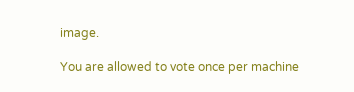image.

You are allowed to vote once per machine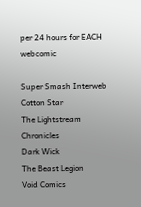per 24 hours for EACH webcomic

Super Smash Interweb
Cotton Star
The Lightstream Chronicles
Dark Wick
The Beast Legion
Void Comics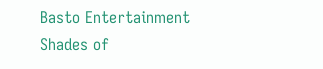Basto Entertainment
Shades of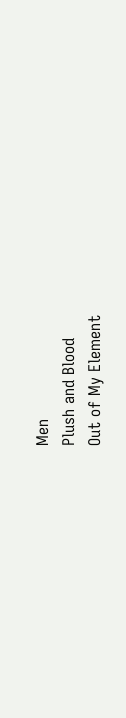Men
Plush and Blood
Out of My Element